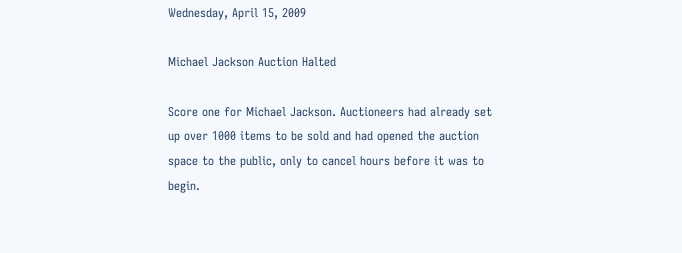Wednesday, April 15, 2009

Michael Jackson Auction Halted

Score one for Michael Jackson. Auctioneers had already set up over 1000 items to be sold and had opened the auction space to the public, only to cancel hours before it was to begin.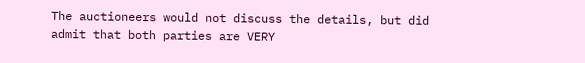The auctioneers would not discuss the details, but did admit that both parties are VERY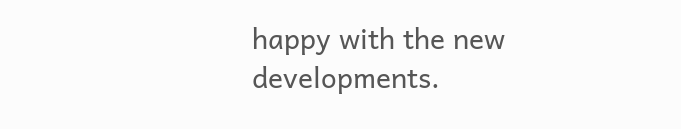happy with the new developments.